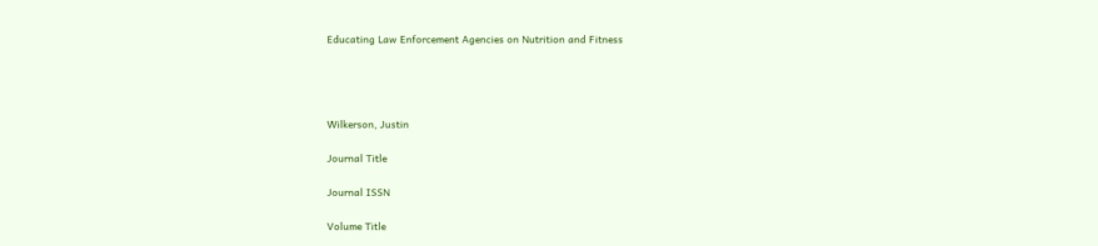Educating Law Enforcement Agencies on Nutrition and Fitness




Wilkerson, Justin

Journal Title

Journal ISSN

Volume Title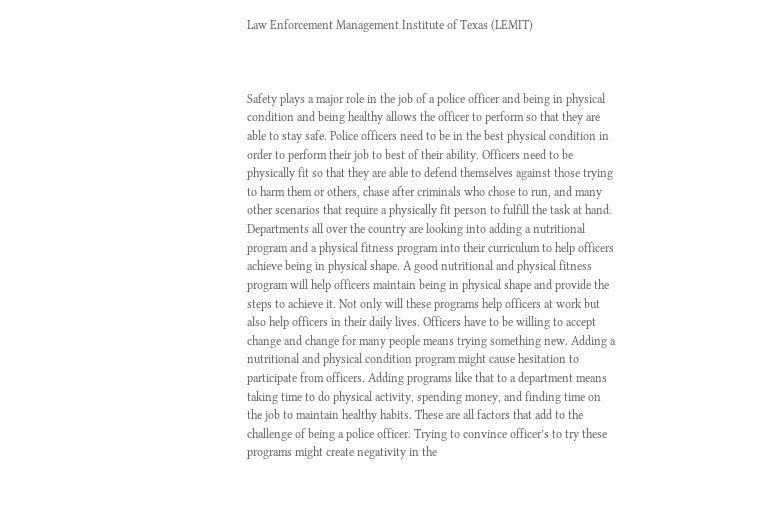Law Enforcement Management Institute of Texas (LEMIT)



Safety plays a major role in the job of a police officer and being in physical condition and being healthy allows the officer to perform so that they are able to stay safe. Police officers need to be in the best physical condition in order to perform their job to best of their ability. Officers need to be physically fit so that they are able to defend themselves against those trying to harm them or others, chase after criminals who chose to run, and many other scenarios that require a physically fit person to fulfill the task at hand. Departments all over the country are looking into adding a nutritional program and a physical fitness program into their curriculum to help officers achieve being in physical shape. A good nutritional and physical fitness program will help officers maintain being in physical shape and provide the steps to achieve it. Not only will these programs help officers at work but also help officers in their daily lives. Officers have to be willing to accept change and change for many people means trying something new. Adding a nutritional and physical condition program might cause hesitation to participate from officers. Adding programs like that to a department means taking time to do physical activity, spending money, and finding time on the job to maintain healthy habits. These are all factors that add to the challenge of being a police officer. Trying to convince officer’s to try these programs might create negativity in the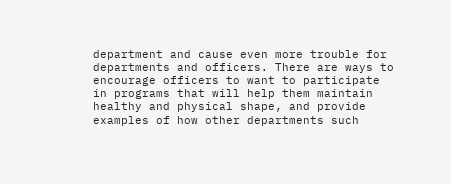department and cause even more trouble for departments and officers. There are ways to encourage officers to want to participate in programs that will help them maintain healthy and physical shape, and provide examples of how other departments such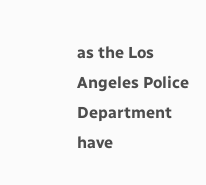as the Los Angeles Police Department have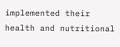implemented their health and nutritional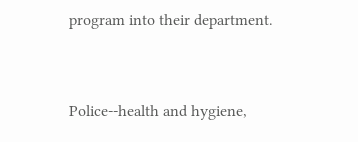program into their department.


Police--health and hygiene,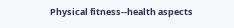Physical fitness--health aspects